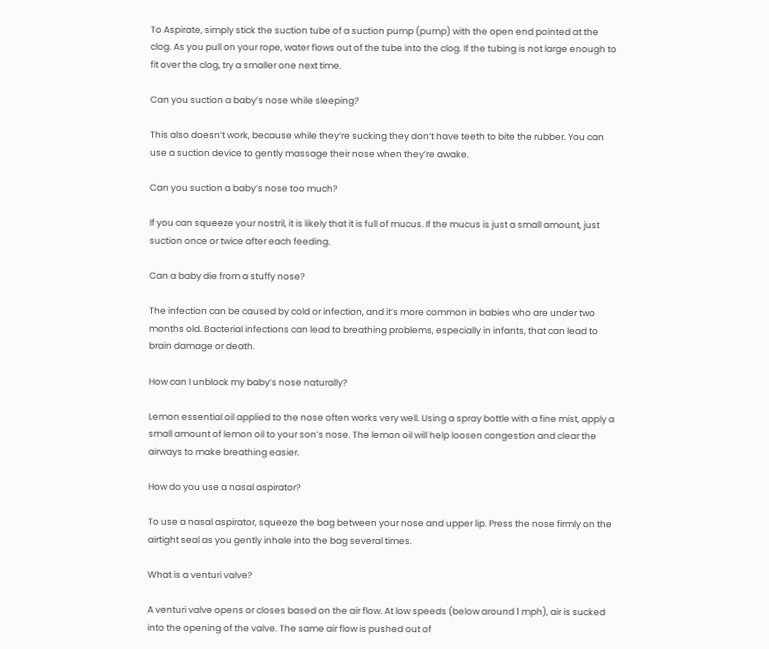To Aspirate, simply stick the suction tube of a suction pump (pump) with the open end pointed at the clog. As you pull on your rope, water flows out of the tube into the clog. If the tubing is not large enough to fit over the clog, try a smaller one next time.

Can you suction a baby’s nose while sleeping?

This also doesn’t work, because while they’re sucking they don’t have teeth to bite the rubber. You can use a suction device to gently massage their nose when they’re awake.

Can you suction a baby’s nose too much?

If you can squeeze your nostril, it is likely that it is full of mucus. If the mucus is just a small amount, just suction once or twice after each feeding.

Can a baby die from a stuffy nose?

The infection can be caused by cold or infection, and it’s more common in babies who are under two months old. Bacterial infections can lead to breathing problems, especially in infants, that can lead to brain damage or death.

How can I unblock my baby’s nose naturally?

Lemon essential oil applied to the nose often works very well. Using a spray bottle with a fine mist, apply a small amount of lemon oil to your son’s nose. The lemon oil will help loosen congestion and clear the airways to make breathing easier.

How do you use a nasal aspirator?

To use a nasal aspirator, squeeze the bag between your nose and upper lip. Press the nose firmly on the airtight seal as you gently inhale into the bag several times.

What is a venturi valve?

A venturi valve opens or closes based on the air flow. At low speeds (below around 1 mph), air is sucked into the opening of the valve. The same air flow is pushed out of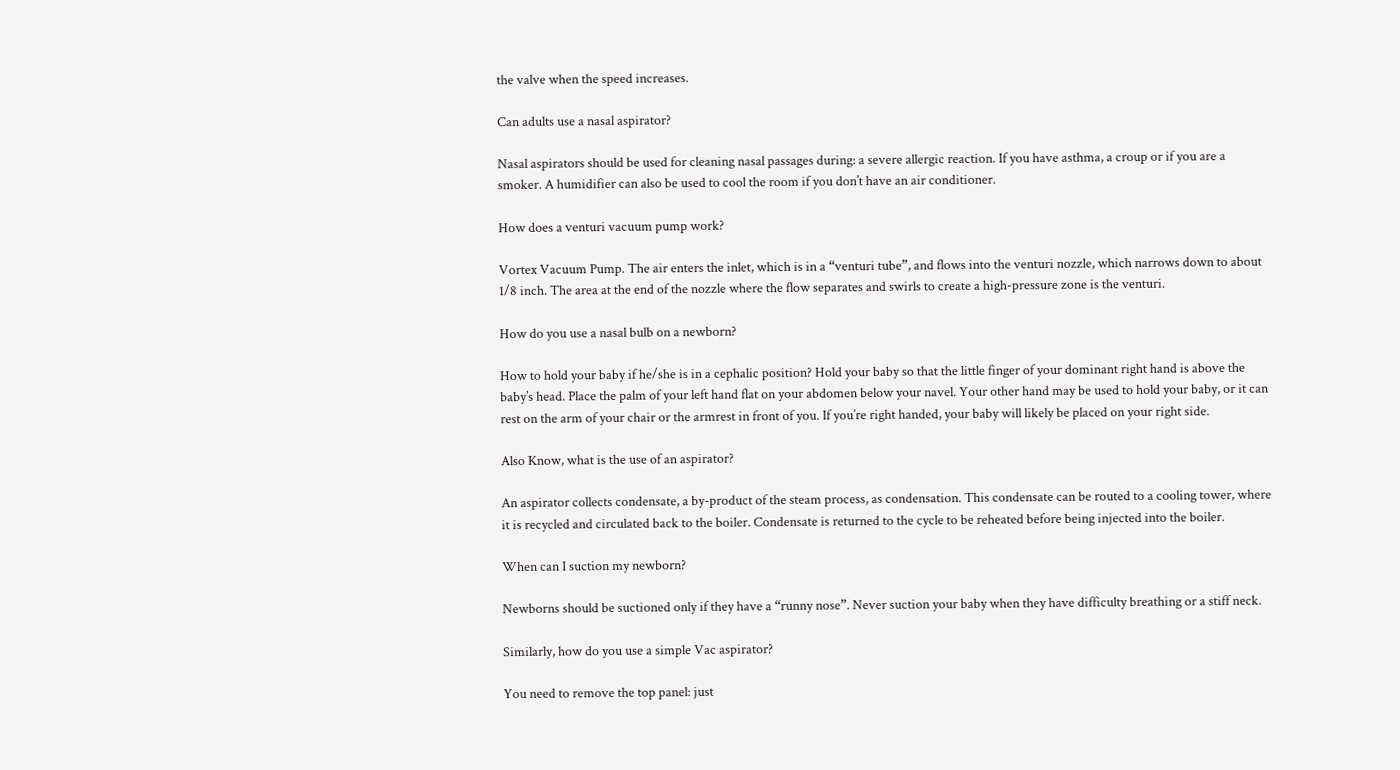the valve when the speed increases.

Can adults use a nasal aspirator?

Nasal aspirators should be used for cleaning nasal passages during: a severe allergic reaction. If you have asthma, a croup or if you are a smoker. A humidifier can also be used to cool the room if you don’t have an air conditioner.

How does a venturi vacuum pump work?

Vortex Vacuum Pump. The air enters the inlet, which is in a “venturi tube”, and flows into the venturi nozzle, which narrows down to about 1/8 inch. The area at the end of the nozzle where the flow separates and swirls to create a high-pressure zone is the venturi.

How do you use a nasal bulb on a newborn?

How to hold your baby if he/she is in a cephalic position? Hold your baby so that the little finger of your dominant right hand is above the baby’s head. Place the palm of your left hand flat on your abdomen below your navel. Your other hand may be used to hold your baby, or it can rest on the arm of your chair or the armrest in front of you. If you’re right handed, your baby will likely be placed on your right side.

Also Know, what is the use of an aspirator?

An aspirator collects condensate, a by-product of the steam process, as condensation. This condensate can be routed to a cooling tower, where it is recycled and circulated back to the boiler. Condensate is returned to the cycle to be reheated before being injected into the boiler.

When can I suction my newborn?

Newborns should be suctioned only if they have a “runny nose”. Never suction your baby when they have difficulty breathing or a stiff neck.

Similarly, how do you use a simple Vac aspirator?

You need to remove the top panel: just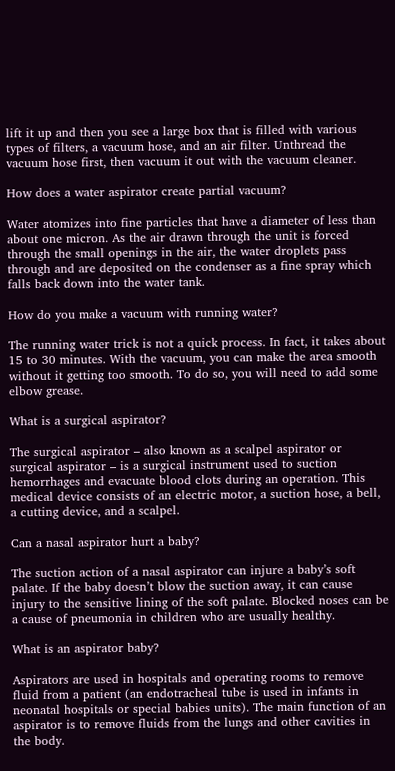lift it up and then you see a large box that is filled with various types of filters, a vacuum hose, and an air filter. Unthread the vacuum hose first, then vacuum it out with the vacuum cleaner.

How does a water aspirator create partial vacuum?

Water atomizes into fine particles that have a diameter of less than about one micron. As the air drawn through the unit is forced through the small openings in the air, the water droplets pass through and are deposited on the condenser as a fine spray which falls back down into the water tank.

How do you make a vacuum with running water?

The running water trick is not a quick process. In fact, it takes about 15 to 30 minutes. With the vacuum, you can make the area smooth without it getting too smooth. To do so, you will need to add some elbow grease.

What is a surgical aspirator?

The surgical aspirator – also known as a scalpel aspirator or surgical aspirator – is a surgical instrument used to suction hemorrhages and evacuate blood clots during an operation. This medical device consists of an electric motor, a suction hose, a bell, a cutting device, and a scalpel.

Can a nasal aspirator hurt a baby?

The suction action of a nasal aspirator can injure a baby’s soft palate. If the baby doesn’t blow the suction away, it can cause injury to the sensitive lining of the soft palate. Blocked noses can be a cause of pneumonia in children who are usually healthy.

What is an aspirator baby?

Aspirators are used in hospitals and operating rooms to remove fluid from a patient (an endotracheal tube is used in infants in neonatal hospitals or special babies units). The main function of an aspirator is to remove fluids from the lungs and other cavities in the body.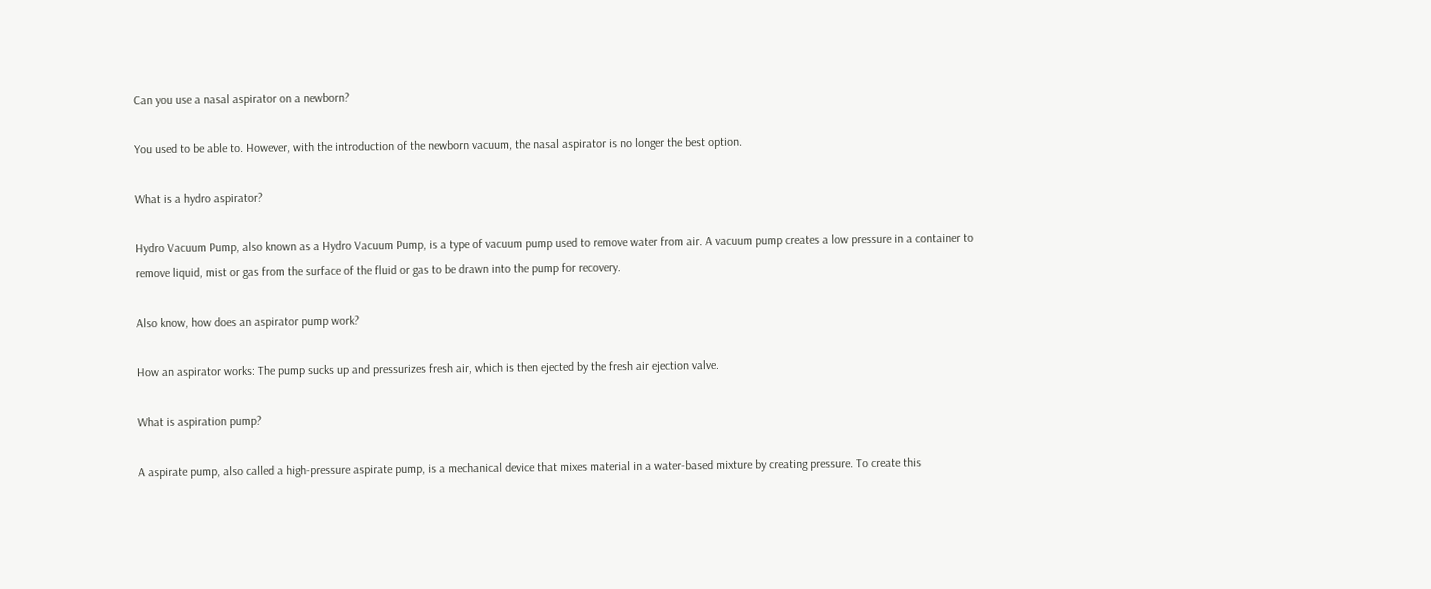Can you use a nasal aspirator on a newborn?

You used to be able to. However, with the introduction of the newborn vacuum, the nasal aspirator is no longer the best option.

What is a hydro aspirator?

Hydro Vacuum Pump, also known as a Hydro Vacuum Pump, is a type of vacuum pump used to remove water from air. A vacuum pump creates a low pressure in a container to remove liquid, mist or gas from the surface of the fluid or gas to be drawn into the pump for recovery.

Also know, how does an aspirator pump work?

How an aspirator works: The pump sucks up and pressurizes fresh air, which is then ejected by the fresh air ejection valve.

What is aspiration pump?

A aspirate pump, also called a high-pressure aspirate pump, is a mechanical device that mixes material in a water-based mixture by creating pressure. To create this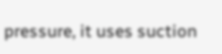pressure, it uses suction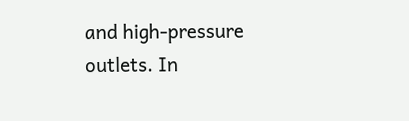and high-pressure outlets. In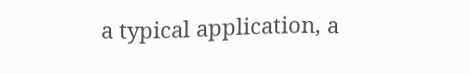a typical application, a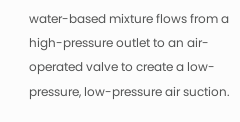water-based mixture flows from a high-pressure outlet to an air-operated valve to create a low-pressure, low-pressure air suction.